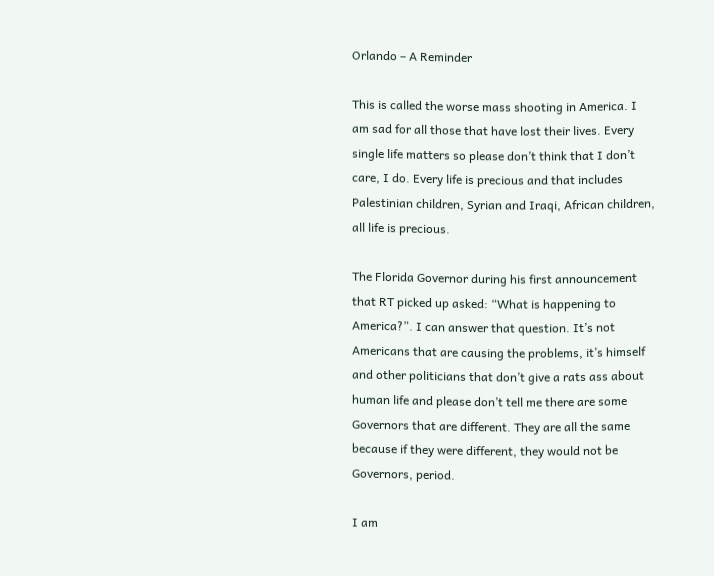Orlando – A Reminder

This is called the worse mass shooting in America. I am sad for all those that have lost their lives. Every single life matters so please don’t think that I don’t care, I do. Every life is precious and that includes Palestinian children, Syrian and Iraqi, African children, all life is precious.

The Florida Governor during his first announcement that RT picked up asked: “What is happening to America?”. I can answer that question. It’s not Americans that are causing the problems, it’s himself and other politicians that don’t give a rats ass about human life and please don’t tell me there are some Governors that are different. They are all the same because if they were different, they would not be Governors, period.

I am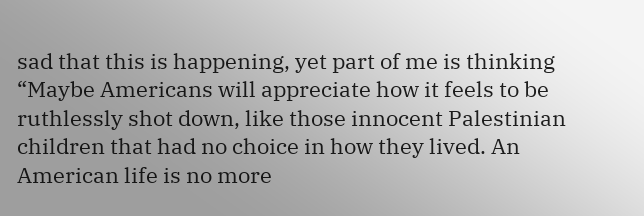sad that this is happening, yet part of me is thinking “Maybe Americans will appreciate how it feels to be ruthlessly shot down, like those innocent Palestinian children that had no choice in how they lived. An American life is no more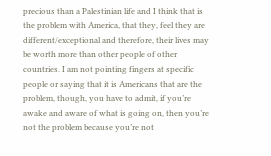precious than a Palestinian life and I think that is the problem with America, that they, feel they are different/exceptional and therefore, their lives may be worth more than other people of other countries. I am not pointing fingers at specific people or saying that it is Americans that are the problem, though, you have to admit, if you’re awake and aware of what is going on, then you’re not the problem because you’re not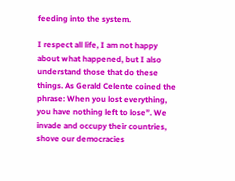feeding into the system.

I respect all life, I am not happy about what happened, but I also understand those that do these things. As Gerald Celente coined the phrase: When you lost everything, you have nothing left to lose”. We invade and occupy their countries, shove our democracies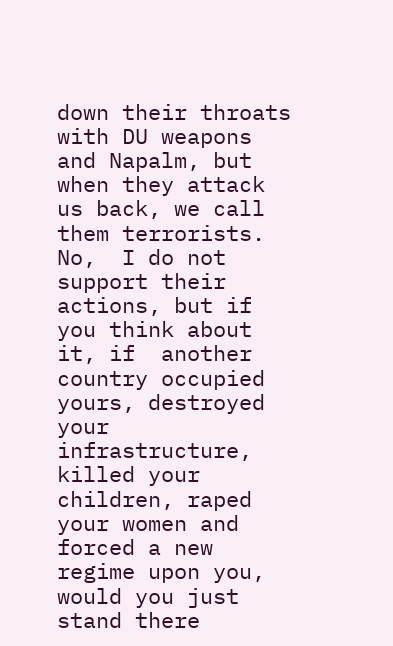down their throats with DU weapons and Napalm, but when they attack us back, we call them terrorists. No,  I do not support their actions, but if you think about it, if  another country occupied yours, destroyed your infrastructure, killed your children, raped your women and forced a new regime upon you, would you just stand there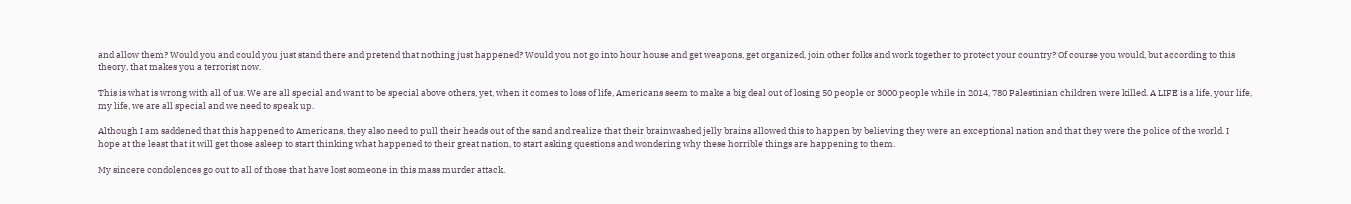and allow them? Would you and could you just stand there and pretend that nothing just happened? Would you not go into hour house and get weapons, get organized, join other folks and work together to protect your country? Of course you would, but according to this theory, that makes you a terrorist now.

This is what is wrong with all of us. We are all special and want to be special above others, yet, when it comes to loss of life, Americans seem to make a big deal out of losing 50 people or 3000 people while in 2014, 780 Palestinian children were killed. A LIFE is a life, your life, my life, we are all special and we need to speak up.

Although I am saddened that this happened to Americans, they also need to pull their heads out of the sand and realize that their brainwashed jelly brains allowed this to happen by believing they were an exceptional nation and that they were the police of the world. I hope at the least that it will get those asleep to start thinking what happened to their great nation, to start asking questions and wondering why these horrible things are happening to them.

My sincere condolences go out to all of those that have lost someone in this mass murder attack.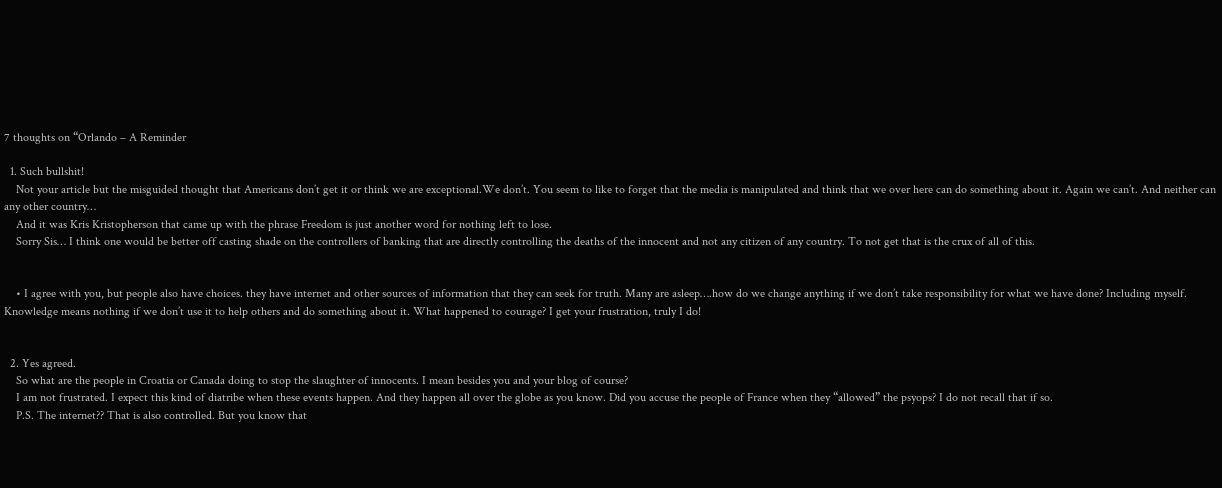7 thoughts on “Orlando – A Reminder

  1. Such bullshit!
    Not your article but the misguided thought that Americans don’t get it or think we are exceptional.We don’t. You seem to like to forget that the media is manipulated and think that we over here can do something about it. Again we can’t. And neither can any other country…
    And it was Kris Kristopherson that came up with the phrase Freedom is just another word for nothing left to lose.
    Sorry Sis… I think one would be better off casting shade on the controllers of banking that are directly controlling the deaths of the innocent and not any citizen of any country. To not get that is the crux of all of this.


    • I agree with you, but people also have choices. they have internet and other sources of information that they can seek for truth. Many are asleep….how do we change anything if we don’t take responsibility for what we have done? Including myself. Knowledge means nothing if we don’t use it to help others and do something about it. What happened to courage? I get your frustration, truly I do!


  2. Yes agreed.
    So what are the people in Croatia or Canada doing to stop the slaughter of innocents. I mean besides you and your blog of course?
    I am not frustrated. I expect this kind of diatribe when these events happen. And they happen all over the globe as you know. Did you accuse the people of France when they “allowed” the psyops? I do not recall that if so.
    P.S. The internet?? That is also controlled. But you know that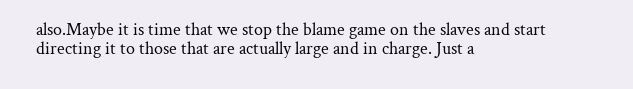also.Maybe it is time that we stop the blame game on the slaves and start directing it to those that are actually large and in charge. Just a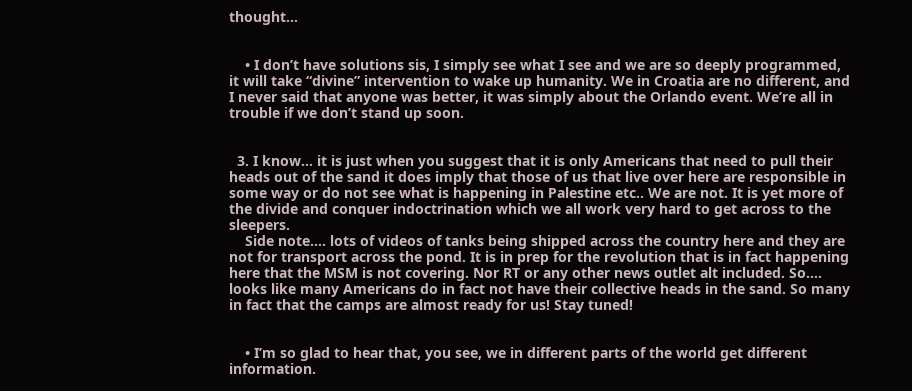thought…


    • I don’t have solutions sis, I simply see what I see and we are so deeply programmed, it will take “divine” intervention to wake up humanity. We in Croatia are no different, and I never said that anyone was better, it was simply about the Orlando event. We’re all in trouble if we don’t stand up soon.


  3. I know… it is just when you suggest that it is only Americans that need to pull their heads out of the sand it does imply that those of us that live over here are responsible in some way or do not see what is happening in Palestine etc.. We are not. It is yet more of the divide and conquer indoctrination which we all work very hard to get across to the sleepers.
    Side note…. lots of videos of tanks being shipped across the country here and they are not for transport across the pond. It is in prep for the revolution that is in fact happening here that the MSM is not covering. Nor RT or any other news outlet alt included. So…. looks like many Americans do in fact not have their collective heads in the sand. So many in fact that the camps are almost ready for us! Stay tuned!


    • I’m so glad to hear that, you see, we in different parts of the world get different information.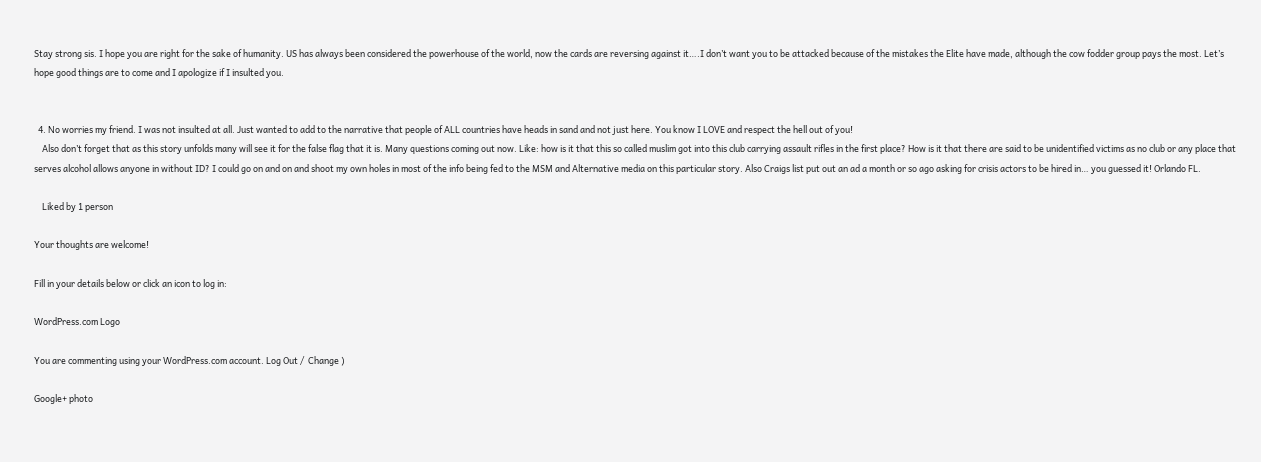Stay strong sis. I hope you are right for the sake of humanity. US has always been considered the powerhouse of the world, now the cards are reversing against it….I don’t want you to be attacked because of the mistakes the Elite have made, although the cow fodder group pays the most. Let’s hope good things are to come and I apologize if I insulted you.


  4. No worries my friend. I was not insulted at all. Just wanted to add to the narrative that people of ALL countries have heads in sand and not just here. You know I LOVE and respect the hell out of you!
    Also don’t forget that as this story unfolds many will see it for the false flag that it is. Many questions coming out now. Like: how is it that this so called muslim got into this club carrying assault rifles in the first place? How is it that there are said to be unidentified victims as no club or any place that serves alcohol allows anyone in without ID? I could go on and on and shoot my own holes in most of the info being fed to the MSM and Alternative media on this particular story. Also Craigs list put out an ad a month or so ago asking for crisis actors to be hired in… you guessed it! Orlando FL.

    Liked by 1 person

Your thoughts are welcome!

Fill in your details below or click an icon to log in:

WordPress.com Logo

You are commenting using your WordPress.com account. Log Out /  Change )

Google+ photo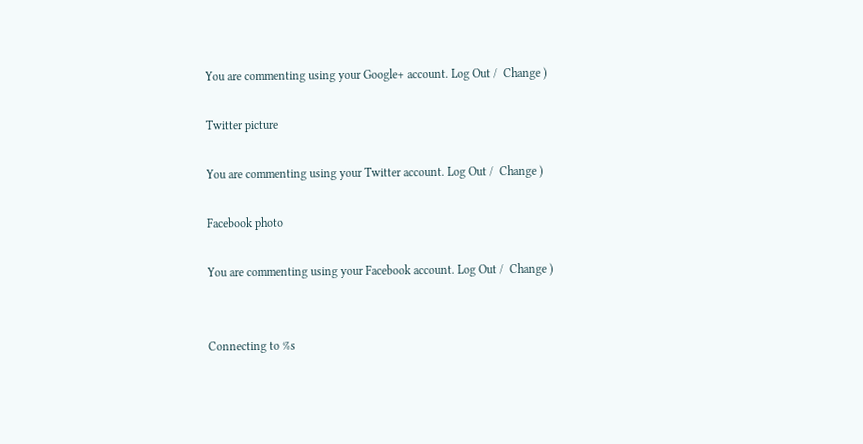You are commenting using your Google+ account. Log Out /  Change )

Twitter picture

You are commenting using your Twitter account. Log Out /  Change )

Facebook photo

You are commenting using your Facebook account. Log Out /  Change )


Connecting to %s